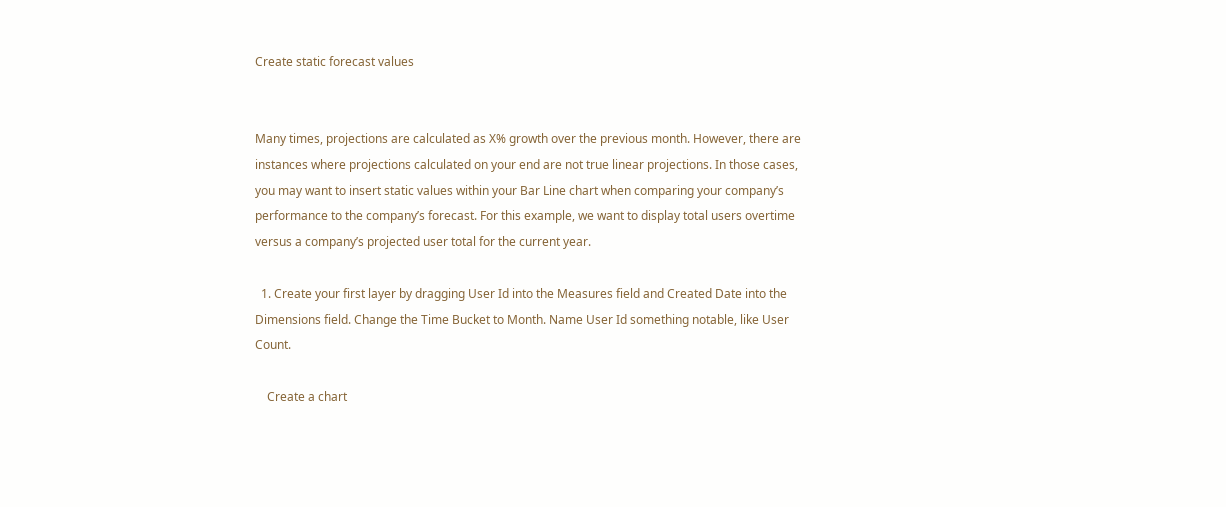Create static forecast values


Many times, projections are calculated as X% growth over the previous month. However, there are instances where projections calculated on your end are not true linear projections. In those cases, you may want to insert static values within your Bar Line chart when comparing your company’s performance to the company’s forecast. For this example, we want to display total users overtime versus a company’s projected user total for the current year.

  1. Create your first layer by dragging User Id into the Measures field and Created Date into the Dimensions field. Change the Time Bucket to Month. Name User Id something notable, like User Count.

    Create a chart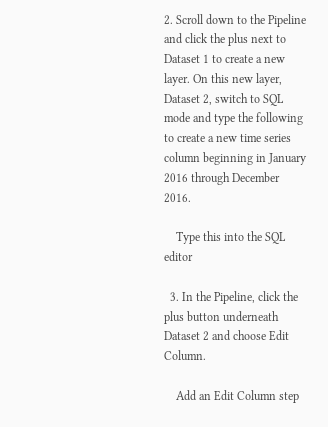2. Scroll down to the Pipeline and click the plus next to Dataset 1 to create a new layer. On this new layer, Dataset 2, switch to SQL mode and type the following to create a new time series column beginning in January 2016 through December 2016.

    Type this into the SQL editor

  3. In the Pipeline, click the plus button underneath Dataset 2 and choose Edit Column.

    Add an Edit Column step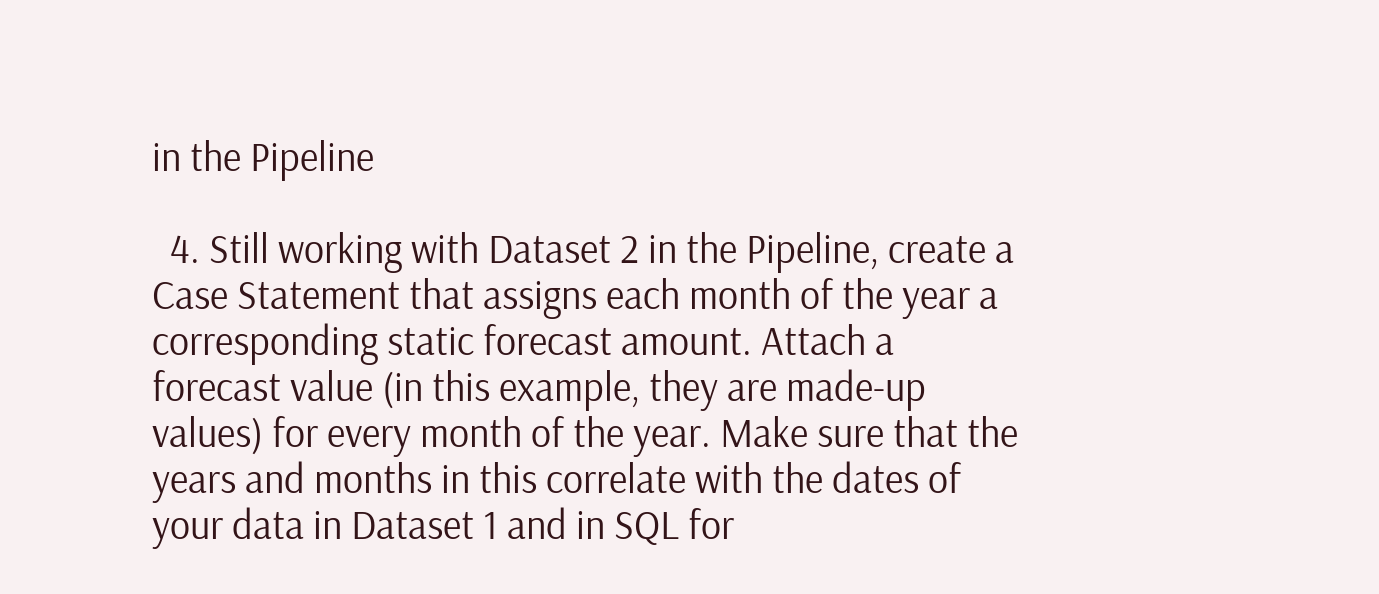in the Pipeline

  4. Still working with Dataset 2 in the Pipeline, create a Case Statement that assigns each month of the year a corresponding static forecast amount. Attach a forecast value (in this example, they are made-up values) for every month of the year. Make sure that the years and months in this correlate with the dates of your data in Dataset 1 and in SQL for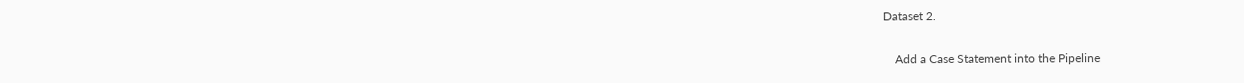Dataset 2.

    Add a Case Statement into the Pipeline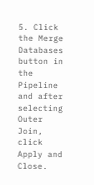5. Click the Merge Databases button in the Pipeline and after selecting Outer Join, click Apply and Close.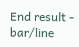End result - bar/line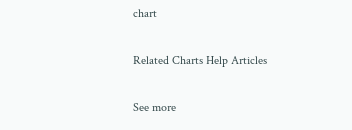chart

Related Charts Help Articles

See more